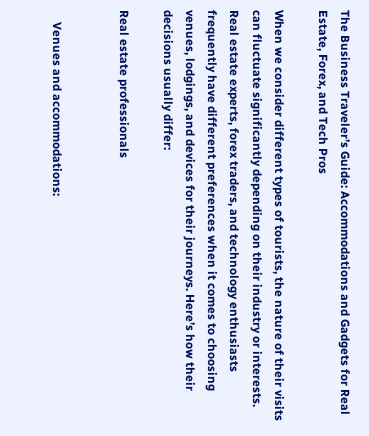The Business Traveler’s Guide: Accommodations and Gadgets for Real Estate, Forex, and Tech Pros

When we consider different types of tourists, the nature of their visits can fluctuate significantly depending on their industry or interests. Real estate experts, forex traders, and technology enthusiasts frequently have different preferences when it comes to choosing venues, lodgings, and devices for their journeys. Here’s how their decisions usually differ:

Real estate professionals


    Venues and accommodations: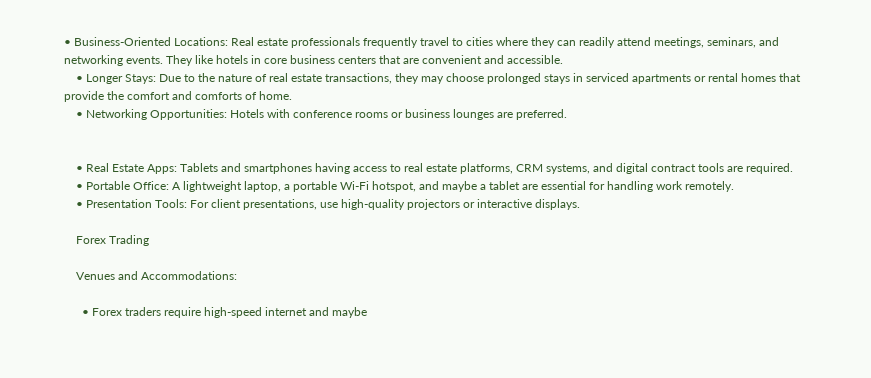• Business-Oriented Locations: Real estate professionals frequently travel to cities where they can readily attend meetings, seminars, and networking events. They like hotels in core business centers that are convenient and accessible.
    • Longer Stays: Due to the nature of real estate transactions, they may choose prolonged stays in serviced apartments or rental homes that provide the comfort and comforts of home.
    • Networking Opportunities: Hotels with conference rooms or business lounges are preferred.


    • Real Estate Apps: Tablets and smartphones having access to real estate platforms, CRM systems, and digital contract tools are required.
    • Portable Office: A lightweight laptop, a portable Wi-Fi hotspot, and maybe a tablet are essential for handling work remotely.
    • Presentation Tools: For client presentations, use high-quality projectors or interactive displays.

    Forex Trading

    Venues and Accommodations:

      • Forex traders require high-speed internet and maybe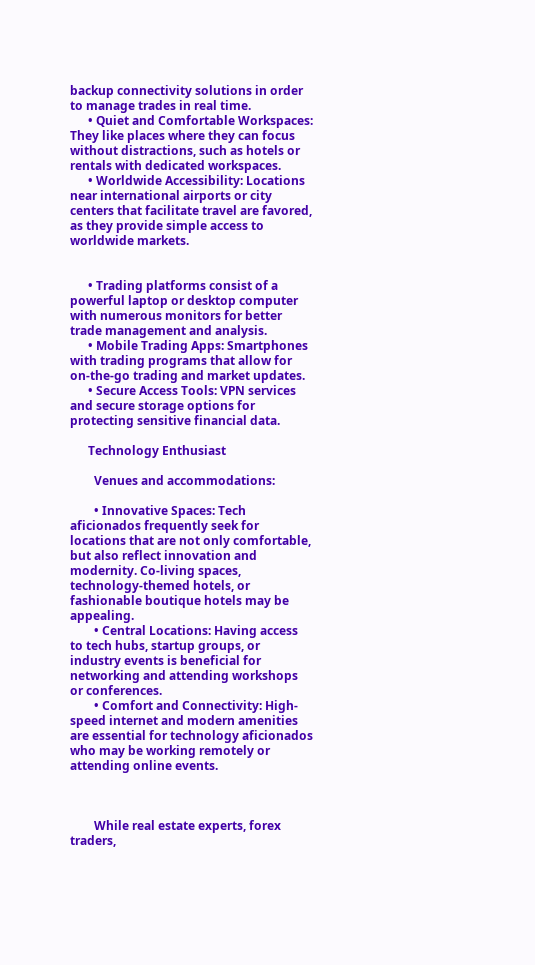backup connectivity solutions in order to manage trades in real time.
      • Quiet and Comfortable Workspaces: They like places where they can focus without distractions, such as hotels or rentals with dedicated workspaces.
      • Worldwide Accessibility: Locations near international airports or city centers that facilitate travel are favored, as they provide simple access to worldwide markets.


      • Trading platforms consist of a powerful laptop or desktop computer with numerous monitors for better trade management and analysis.
      • Mobile Trading Apps: Smartphones with trading programs that allow for on-the-go trading and market updates.
      • Secure Access Tools: VPN services and secure storage options for protecting sensitive financial data.

      Technology Enthusiast

        Venues and accommodations:

        • Innovative Spaces: Tech aficionados frequently seek for locations that are not only comfortable, but also reflect innovation and modernity. Co-living spaces, technology-themed hotels, or fashionable boutique hotels may be appealing.
        • Central Locations: Having access to tech hubs, startup groups, or industry events is beneficial for networking and attending workshops or conferences.
        • Comfort and Connectivity: High-speed internet and modern amenities are essential for technology aficionados who may be working remotely or attending online events.



        While real estate experts, forex traders,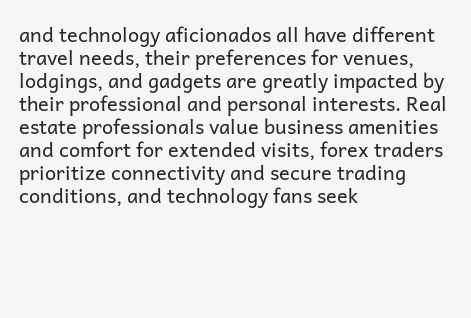and technology aficionados all have different travel needs, their preferences for venues, lodgings, and gadgets are greatly impacted by their professional and personal interests. Real estate professionals value business amenities and comfort for extended visits, forex traders prioritize connectivity and secure trading conditions, and technology fans seek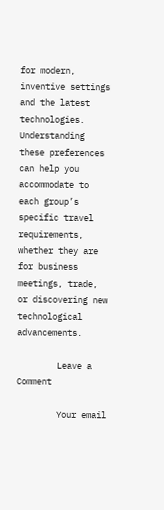for modern, inventive settings and the latest technologies. Understanding these preferences can help you accommodate to each group’s specific travel requirements, whether they are for business meetings, trade, or discovering new technological advancements.

        Leave a Comment

        Your email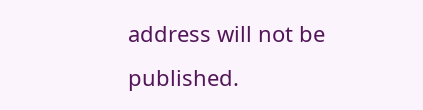address will not be published.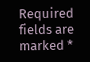Required fields are marked *